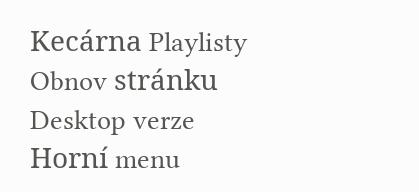Kecárna Playlisty
Obnov stránku
Desktop verze
Horní menu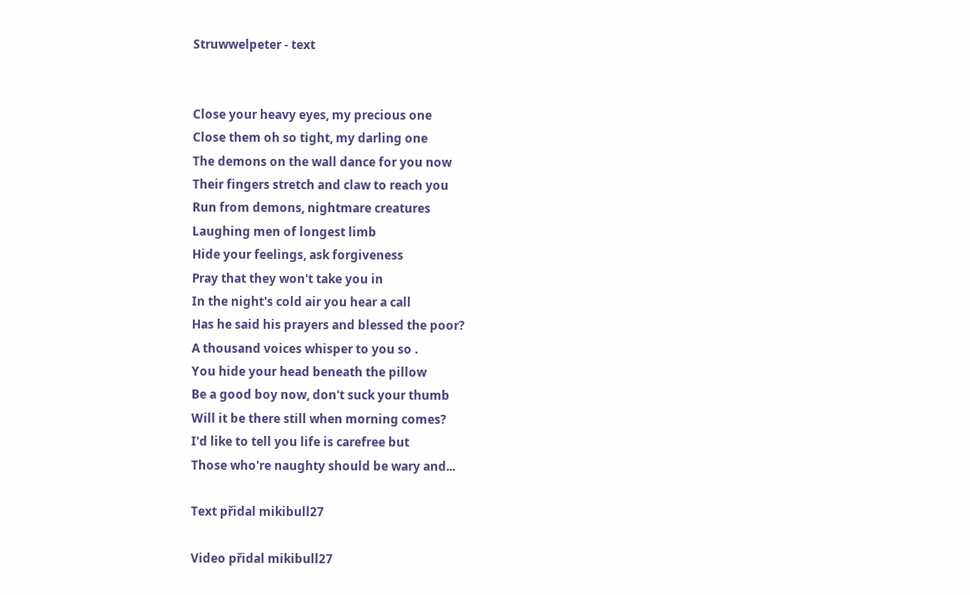Struwwelpeter - text


Close your heavy eyes, my precious one
Close them oh so tight, my darling one
The demons on the wall dance for you now
Their fingers stretch and claw to reach you
Run from demons, nightmare creatures
Laughing men of longest limb
Hide your feelings, ask forgiveness
Pray that they won't take you in
In the night's cold air you hear a call
Has he said his prayers and blessed the poor?
A thousand voices whisper to you so .
You hide your head beneath the pillow
Be a good boy now, don't suck your thumb
Will it be there still when morning comes?
I'd like to tell you life is carefree but
Those who're naughty should be wary and...

Text přidal mikibull27

Video přidal mikibull27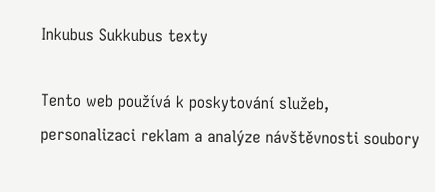Inkubus Sukkubus texty

Tento web používá k poskytování služeb, personalizaci reklam a analýze návštěvnosti soubory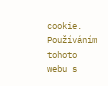cookie. Používáním tohoto webu s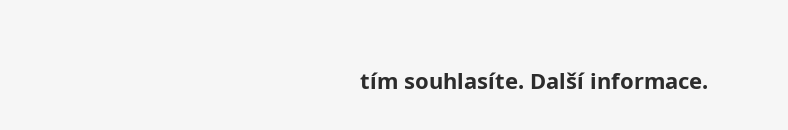tím souhlasíte. Další informace.